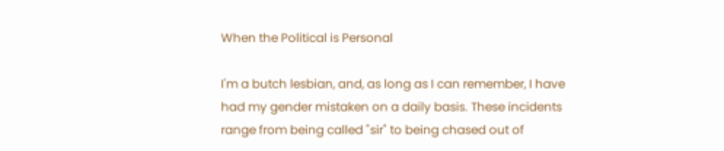When the Political is Personal

I'm a butch lesbian, and, as long as I can remember, I have had my gender mistaken on a daily basis. These incidents range from being called "sir" to being chased out of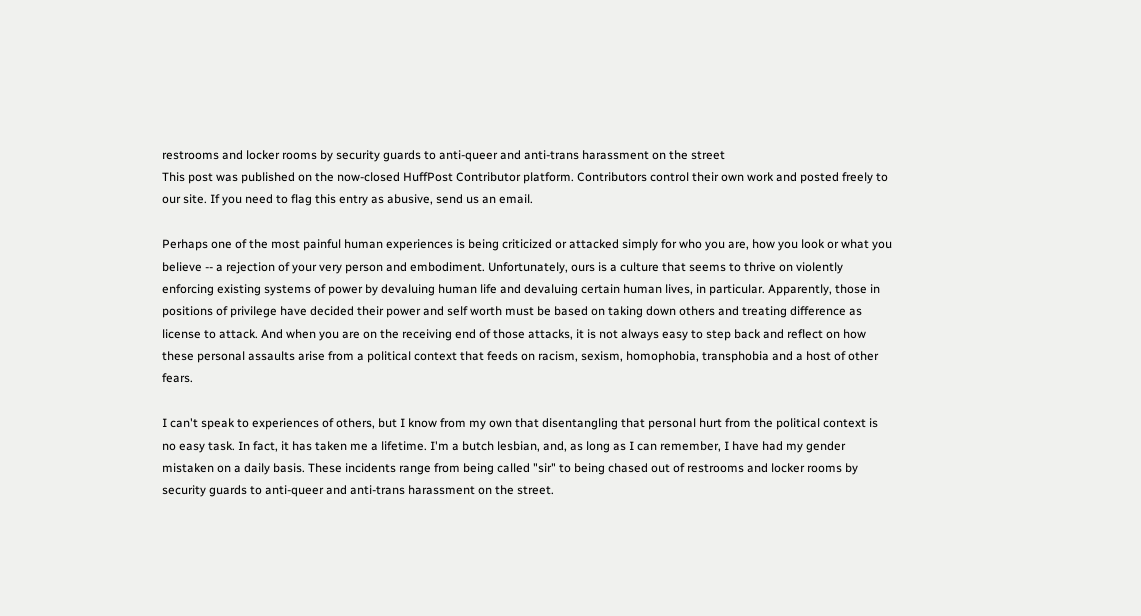restrooms and locker rooms by security guards to anti-queer and anti-trans harassment on the street
This post was published on the now-closed HuffPost Contributor platform. Contributors control their own work and posted freely to our site. If you need to flag this entry as abusive, send us an email.

Perhaps one of the most painful human experiences is being criticized or attacked simply for who you are, how you look or what you believe -- a rejection of your very person and embodiment. Unfortunately, ours is a culture that seems to thrive on violently enforcing existing systems of power by devaluing human life and devaluing certain human lives, in particular. Apparently, those in positions of privilege have decided their power and self worth must be based on taking down others and treating difference as license to attack. And when you are on the receiving end of those attacks, it is not always easy to step back and reflect on how these personal assaults arise from a political context that feeds on racism, sexism, homophobia, transphobia and a host of other fears.

I can't speak to experiences of others, but I know from my own that disentangling that personal hurt from the political context is no easy task. In fact, it has taken me a lifetime. I'm a butch lesbian, and, as long as I can remember, I have had my gender mistaken on a daily basis. These incidents range from being called "sir" to being chased out of restrooms and locker rooms by security guards to anti-queer and anti-trans harassment on the street.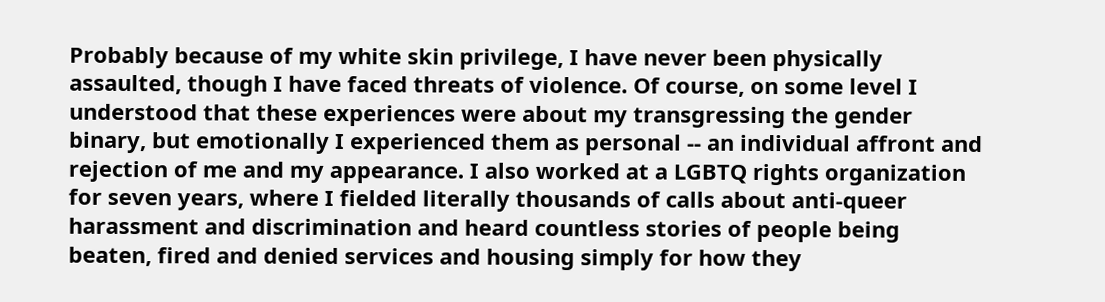Probably because of my white skin privilege, I have never been physically assaulted, though I have faced threats of violence. Of course, on some level I understood that these experiences were about my transgressing the gender binary, but emotionally I experienced them as personal -- an individual affront and rejection of me and my appearance. I also worked at a LGBTQ rights organization for seven years, where I fielded literally thousands of calls about anti-queer harassment and discrimination and heard countless stories of people being beaten, fired and denied services and housing simply for how they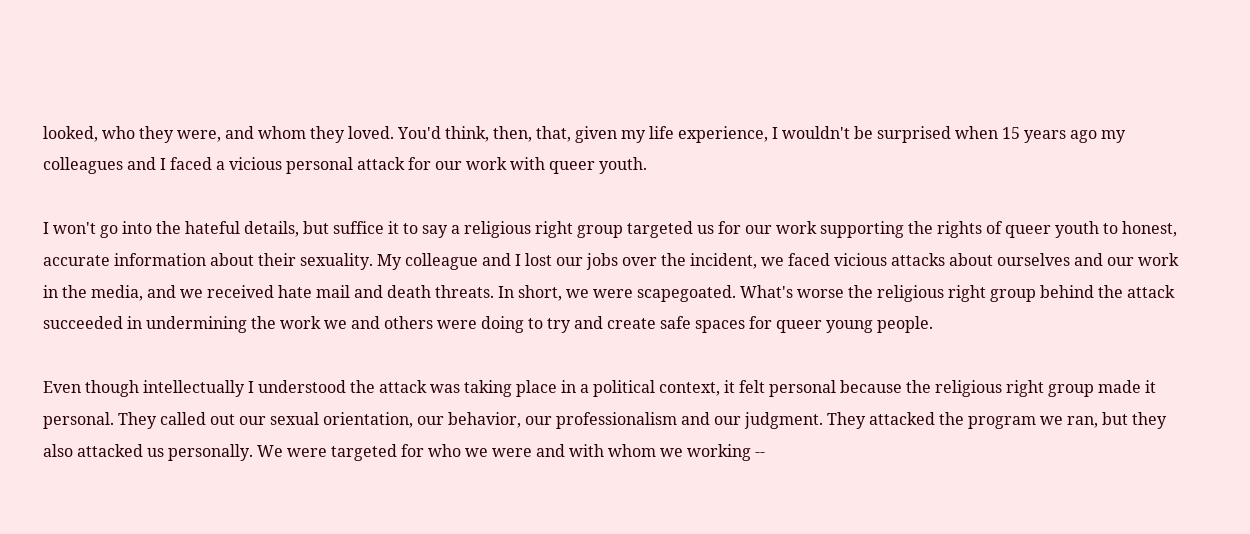looked, who they were, and whom they loved. You'd think, then, that, given my life experience, I wouldn't be surprised when 15 years ago my colleagues and I faced a vicious personal attack for our work with queer youth.

I won't go into the hateful details, but suffice it to say a religious right group targeted us for our work supporting the rights of queer youth to honest, accurate information about their sexuality. My colleague and I lost our jobs over the incident, we faced vicious attacks about ourselves and our work in the media, and we received hate mail and death threats. In short, we were scapegoated. What's worse the religious right group behind the attack succeeded in undermining the work we and others were doing to try and create safe spaces for queer young people.

Even though intellectually I understood the attack was taking place in a political context, it felt personal because the religious right group made it personal. They called out our sexual orientation, our behavior, our professionalism and our judgment. They attacked the program we ran, but they also attacked us personally. We were targeted for who we were and with whom we working --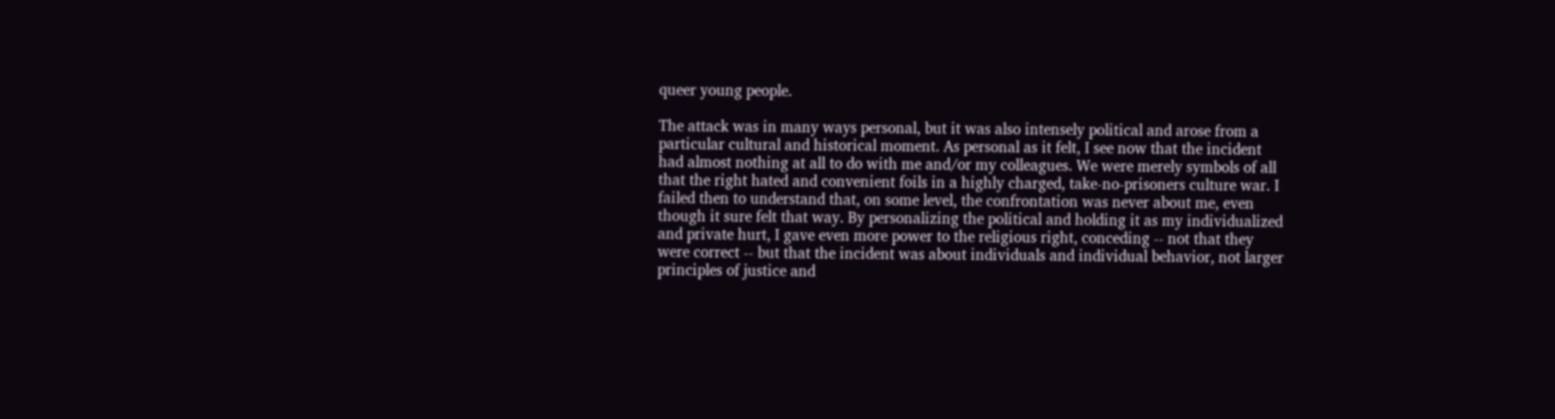queer young people.

The attack was in many ways personal, but it was also intensely political and arose from a particular cultural and historical moment. As personal as it felt, I see now that the incident had almost nothing at all to do with me and/or my colleagues. We were merely symbols of all that the right hated and convenient foils in a highly charged, take-no-prisoners culture war. I failed then to understand that, on some level, the confrontation was never about me, even though it sure felt that way. By personalizing the political and holding it as my individualized and private hurt, I gave even more power to the religious right, conceding -- not that they were correct -- but that the incident was about individuals and individual behavior, not larger principles of justice and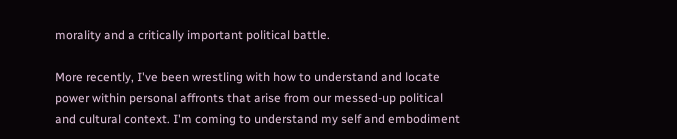morality and a critically important political battle.

More recently, I've been wrestling with how to understand and locate power within personal affronts that arise from our messed-up political and cultural context. I'm coming to understand my self and embodiment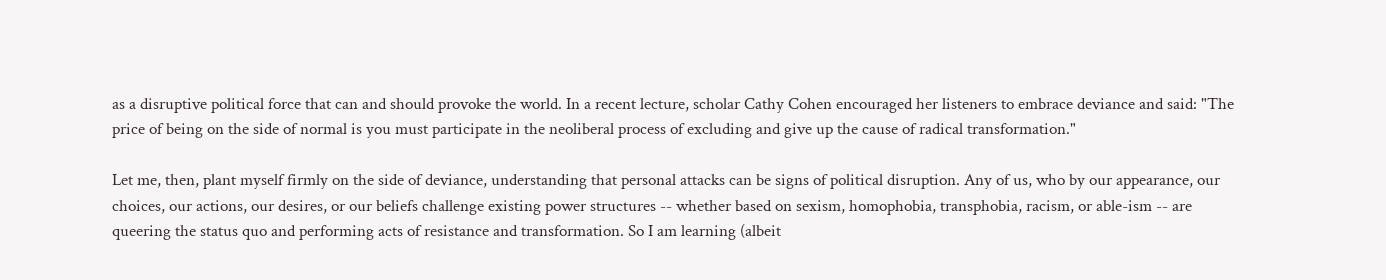as a disruptive political force that can and should provoke the world. In a recent lecture, scholar Cathy Cohen encouraged her listeners to embrace deviance and said: "The price of being on the side of normal is you must participate in the neoliberal process of excluding and give up the cause of radical transformation."

Let me, then, plant myself firmly on the side of deviance, understanding that personal attacks can be signs of political disruption. Any of us, who by our appearance, our choices, our actions, our desires, or our beliefs challenge existing power structures -- whether based on sexism, homophobia, transphobia, racism, or able-ism -- are queering the status quo and performing acts of resistance and transformation. So I am learning (albeit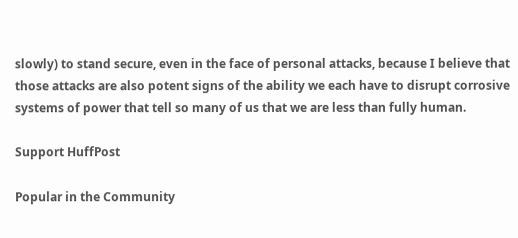slowly) to stand secure, even in the face of personal attacks, because I believe that those attacks are also potent signs of the ability we each have to disrupt corrosive systems of power that tell so many of us that we are less than fully human.

Support HuffPost

Popular in the Community